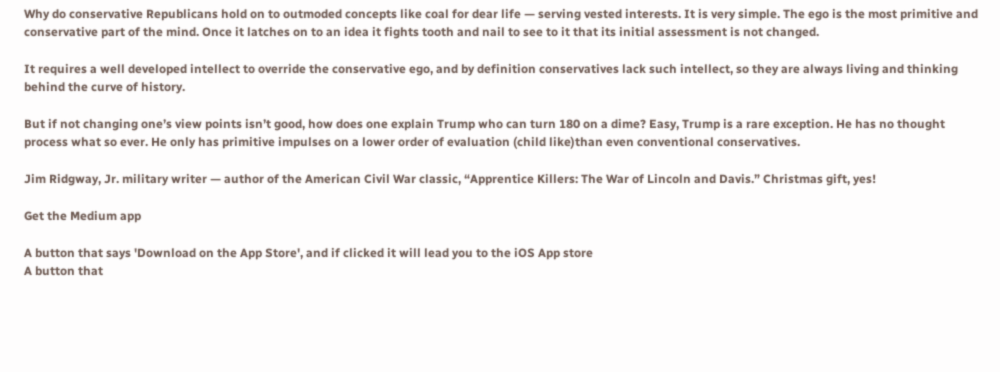Why do conservative Republicans hold on to outmoded concepts like coal for dear life — serving vested interests. It is very simple. The ego is the most primitive and conservative part of the mind. Once it latches on to an idea it fights tooth and nail to see to it that its initial assessment is not changed.

It requires a well developed intellect to override the conservative ego, and by definition conservatives lack such intellect, so they are always living and thinking behind the curve of history.

But if not changing one’s view points isn’t good, how does one explain Trump who can turn 180 on a dime? Easy, Trump is a rare exception. He has no thought process what so ever. He only has primitive impulses on a lower order of evaluation (child like)than even conventional conservatives.

Jim Ridgway, Jr. military writer — author of the American Civil War classic, “Apprentice Killers: The War of Lincoln and Davis.” Christmas gift, yes!

Get the Medium app

A button that says 'Download on the App Store', and if clicked it will lead you to the iOS App store
A button that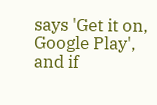says 'Get it on, Google Play', and if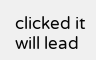clicked it will lead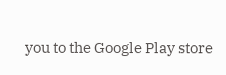you to the Google Play store